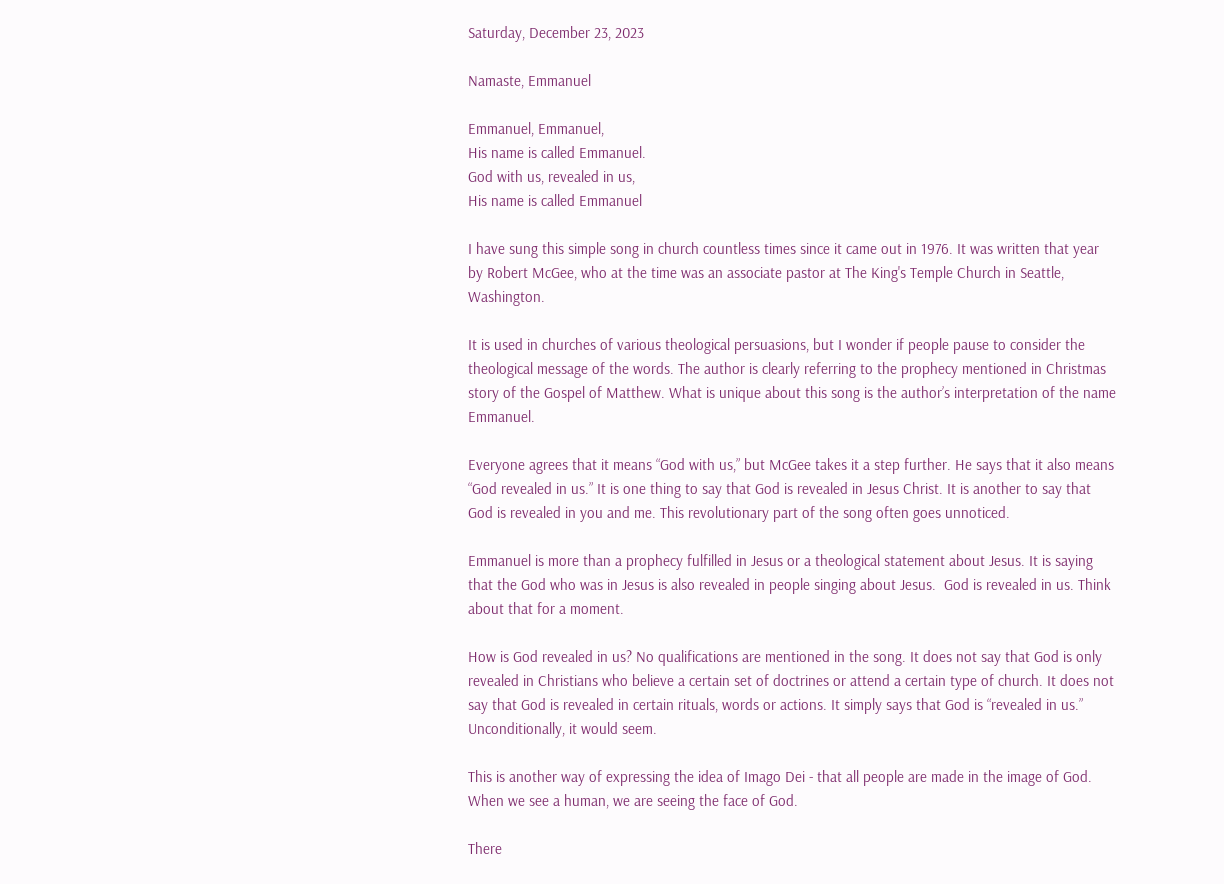Saturday, December 23, 2023

Namaste, Emmanuel

Emmanuel, Emmanuel,
His name is called Emmanuel.
God with us, revealed in us,
His name is called Emmanuel

I have sung this simple song in church countless times since it came out in 1976. It was written that year by Robert McGee, who at the time was an associate pastor at The King's Temple Church in Seattle, Washington.

It is used in churches of various theological persuasions, but I wonder if people pause to consider the theological message of the words. The author is clearly referring to the prophecy mentioned in Christmas story of the Gospel of Matthew. What is unique about this song is the author’s interpretation of the name Emmanuel.

Everyone agrees that it means “God with us,” but McGee takes it a step further. He says that it also means “God revealed in us.” It is one thing to say that God is revealed in Jesus Christ. It is another to say that God is revealed in you and me. This revolutionary part of the song often goes unnoticed.

Emmanuel is more than a prophecy fulfilled in Jesus or a theological statement about Jesus. It is saying that the God who was in Jesus is also revealed in people singing about Jesus.  God is revealed in us. Think about that for a moment.

How is God revealed in us? No qualifications are mentioned in the song. It does not say that God is only revealed in Christians who believe a certain set of doctrines or attend a certain type of church. It does not say that God is revealed in certain rituals, words or actions. It simply says that God is “revealed in us.” Unconditionally, it would seem.

This is another way of expressing the idea of Imago Dei - that all people are made in the image of God. When we see a human, we are seeing the face of God.

There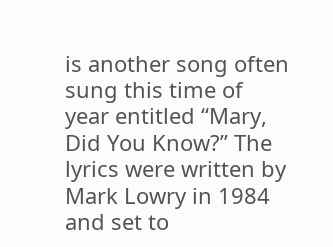is another song often sung this time of year entitled “Mary, Did You Know?” The lyrics were written by Mark Lowry in 1984 and set to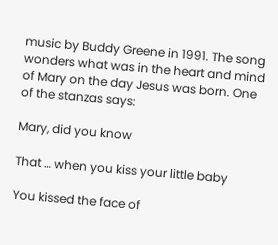music by Buddy Greene in 1991. The song wonders what was in the heart and mind of Mary on the day Jesus was born. One of the stanzas says:

Mary, did you know

That … when you kiss your little baby

You kissed the face of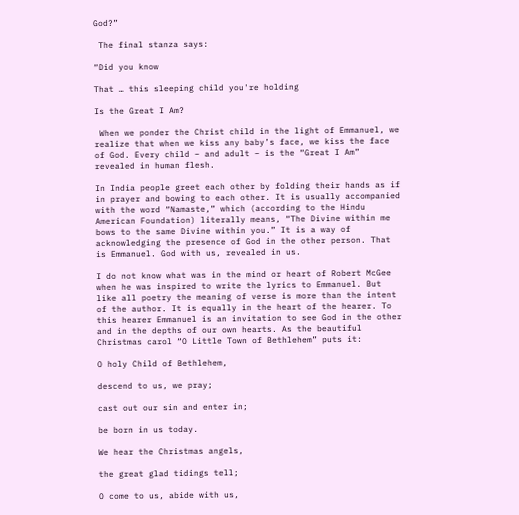God?”

 The final stanza says:

“Did you know

That … this sleeping child you're holding

Is the Great I Am?

 When we ponder the Christ child in the light of Emmanuel, we realize that when we kiss any baby’s face, we kiss the face of God. Every child – and adult – is the “Great I Am” revealed in human flesh.

In India people greet each other by folding their hands as if in prayer and bowing to each other. It is usually accompanied with the word “Namaste,” which (according to the Hindu American Foundation) literally means, “The Divine within me bows to the same Divine within you.” It is a way of acknowledging the presence of God in the other person. That is Emmanuel. God with us, revealed in us.

I do not know what was in the mind or heart of Robert McGee when he was inspired to write the lyrics to Emmanuel. But like all poetry the meaning of verse is more than the intent of the author. It is equally in the heart of the hearer. To this hearer Emmanuel is an invitation to see God in the other and in the depths of our own hearts. As the beautiful Christmas carol “O Little Town of Bethlehem” puts it:

O holy Child of Bethlehem,

descend to us, we pray;

cast out our sin and enter in;

be born in us today.

We hear the Christmas angels,

the great glad tidings tell;

O come to us, abide with us,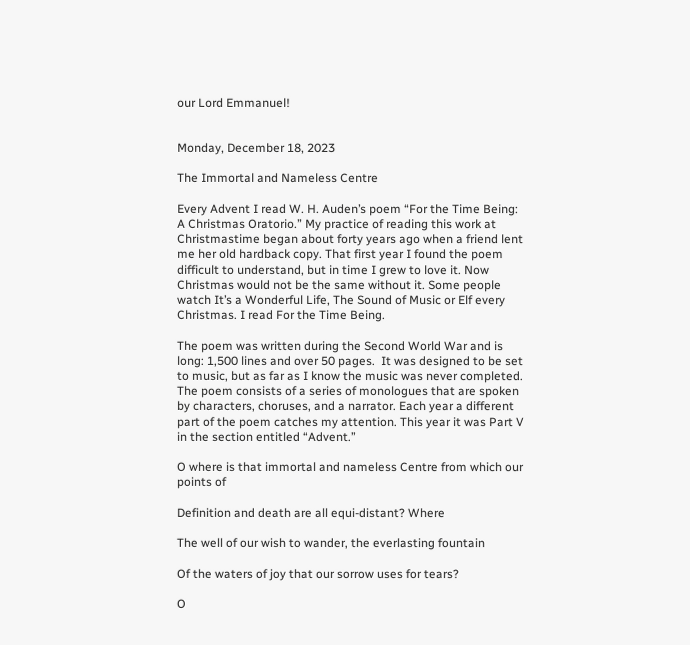our Lord Emmanuel!


Monday, December 18, 2023

The Immortal and Nameless Centre

Every Advent I read W. H. Auden’s poem “For the Time Being: A Christmas Oratorio.” My practice of reading this work at Christmastime began about forty years ago when a friend lent me her old hardback copy. That first year I found the poem difficult to understand, but in time I grew to love it. Now Christmas would not be the same without it. Some people watch It’s a Wonderful Life, The Sound of Music or Elf every Christmas. I read For the Time Being.

The poem was written during the Second World War and is long: 1,500 lines and over 50 pages.  It was designed to be set to music, but as far as I know the music was never completed. The poem consists of a series of monologues that are spoken by characters, choruses, and a narrator. Each year a different part of the poem catches my attention. This year it was Part V in the section entitled “Advent.”

O where is that immortal and nameless Centre from which our points of

Definition and death are all equi-distant? Where

The well of our wish to wander, the everlasting fountain

Of the waters of joy that our sorrow uses for tears?

O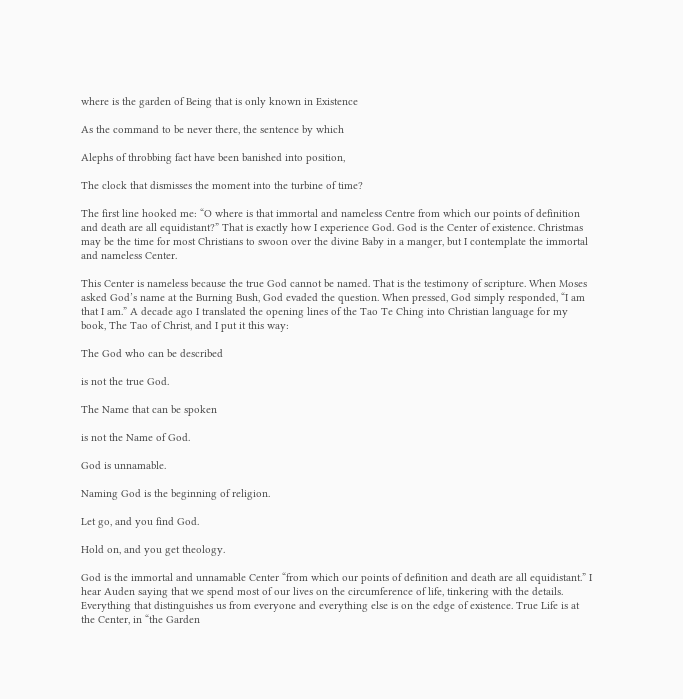where is the garden of Being that is only known in Existence

As the command to be never there, the sentence by which

Alephs of throbbing fact have been banished into position,

The clock that dismisses the moment into the turbine of time?

The first line hooked me: “O where is that immortal and nameless Centre from which our points of definition and death are all equidistant?” That is exactly how I experience God. God is the Center of existence. Christmas may be the time for most Christians to swoon over the divine Baby in a manger, but I contemplate the immortal and nameless Center.

This Center is nameless because the true God cannot be named. That is the testimony of scripture. When Moses asked God’s name at the Burning Bush, God evaded the question. When pressed, God simply responded, “I am that I am.” A decade ago I translated the opening lines of the Tao Te Ching into Christian language for my book, The Tao of Christ, and I put it this way:

The God who can be described

is not the true God.

The Name that can be spoken

is not the Name of God.

God is unnamable.

Naming God is the beginning of religion.

Let go, and you find God.

Hold on, and you get theology.

God is the immortal and unnamable Center “from which our points of definition and death are all equidistant.” I hear Auden saying that we spend most of our lives on the circumference of life, tinkering with the details. Everything that distinguishes us from everyone and everything else is on the edge of existence. True Life is at the Center, in “the Garden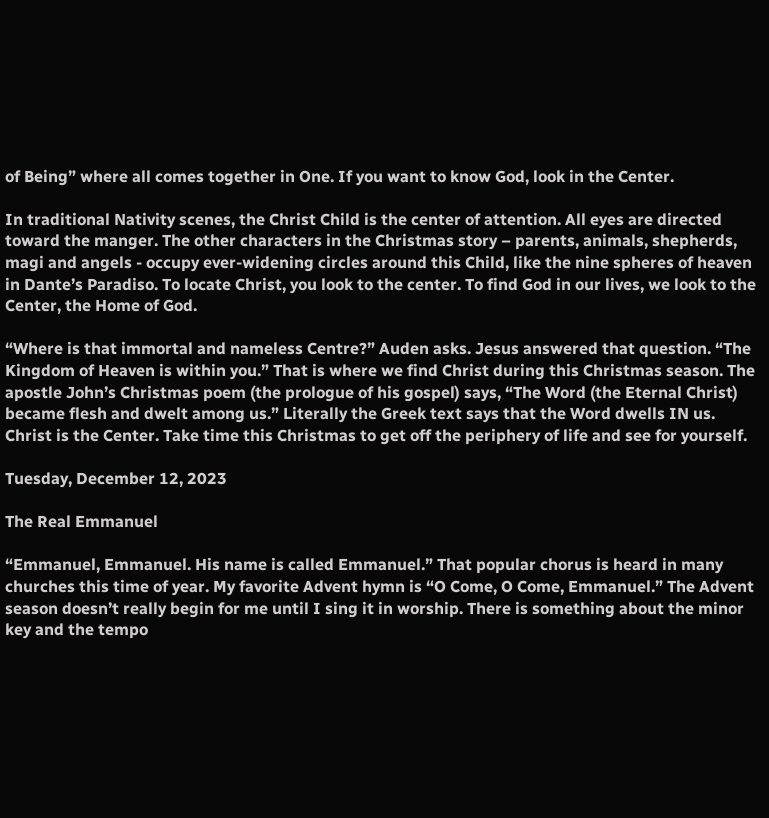of Being” where all comes together in One. If you want to know God, look in the Center.

In traditional Nativity scenes, the Christ Child is the center of attention. All eyes are directed toward the manger. The other characters in the Christmas story – parents, animals, shepherds, magi and angels - occupy ever-widening circles around this Child, like the nine spheres of heaven in Dante’s Paradiso. To locate Christ, you look to the center. To find God in our lives, we look to the Center, the Home of God.

“Where is that immortal and nameless Centre?” Auden asks. Jesus answered that question. “The Kingdom of Heaven is within you.” That is where we find Christ during this Christmas season. The apostle John’s Christmas poem (the prologue of his gospel) says, “The Word (the Eternal Christ) became flesh and dwelt among us.” Literally the Greek text says that the Word dwells IN us. Christ is the Center. Take time this Christmas to get off the periphery of life and see for yourself.

Tuesday, December 12, 2023

The Real Emmanuel

“Emmanuel, Emmanuel. His name is called Emmanuel.” That popular chorus is heard in many churches this time of year. My favorite Advent hymn is “O Come, O Come, Emmanuel.” The Advent season doesn’t really begin for me until I sing it in worship. There is something about the minor key and the tempo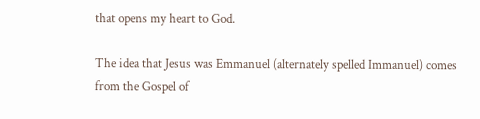that opens my heart to God.

The idea that Jesus was Emmanuel (alternately spelled Immanuel) comes from the Gospel of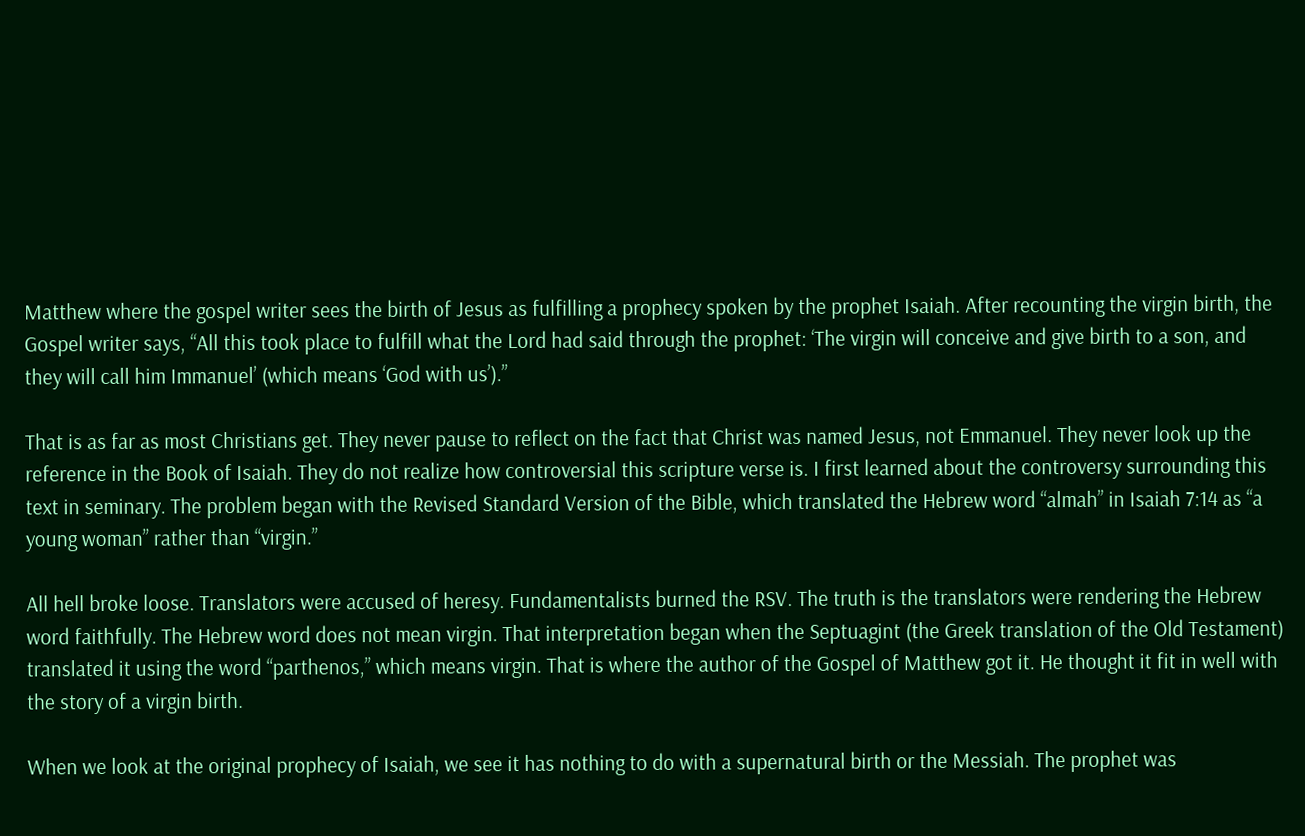Matthew where the gospel writer sees the birth of Jesus as fulfilling a prophecy spoken by the prophet Isaiah. After recounting the virgin birth, the Gospel writer says, “All this took place to fulfill what the Lord had said through the prophet: ‘The virgin will conceive and give birth to a son, and they will call him Immanuel’ (which means ‘God with us’).”

That is as far as most Christians get. They never pause to reflect on the fact that Christ was named Jesus, not Emmanuel. They never look up the reference in the Book of Isaiah. They do not realize how controversial this scripture verse is. I first learned about the controversy surrounding this text in seminary. The problem began with the Revised Standard Version of the Bible, which translated the Hebrew word “almah” in Isaiah 7:14 as “a young woman” rather than “virgin.”

All hell broke loose. Translators were accused of heresy. Fundamentalists burned the RSV. The truth is the translators were rendering the Hebrew word faithfully. The Hebrew word does not mean virgin. That interpretation began when the Septuagint (the Greek translation of the Old Testament) translated it using the word “parthenos,” which means virgin. That is where the author of the Gospel of Matthew got it. He thought it fit in well with the story of a virgin birth.

When we look at the original prophecy of Isaiah, we see it has nothing to do with a supernatural birth or the Messiah. The prophet was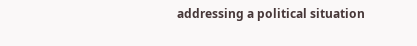addressing a political situation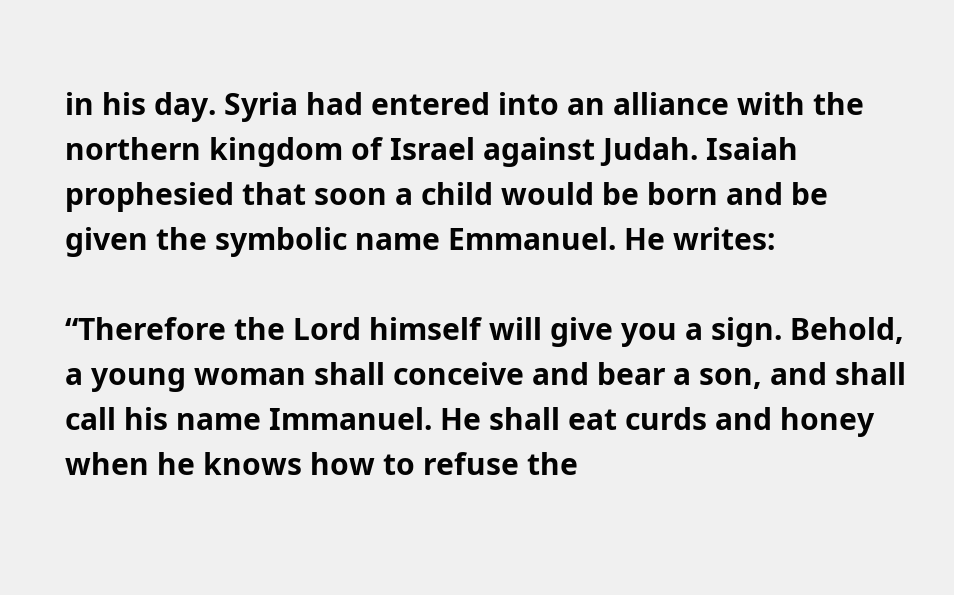in his day. Syria had entered into an alliance with the northern kingdom of Israel against Judah. Isaiah prophesied that soon a child would be born and be given the symbolic name Emmanuel. He writes:

“Therefore the Lord himself will give you a sign. Behold, a young woman shall conceive and bear a son, and shall call his name Immanuel. He shall eat curds and honey when he knows how to refuse the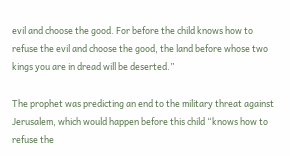evil and choose the good. For before the child knows how to refuse the evil and choose the good, the land before whose two kings you are in dread will be deserted.”

The prophet was predicting an end to the military threat against Jerusalem, which would happen before this child “knows how to refuse the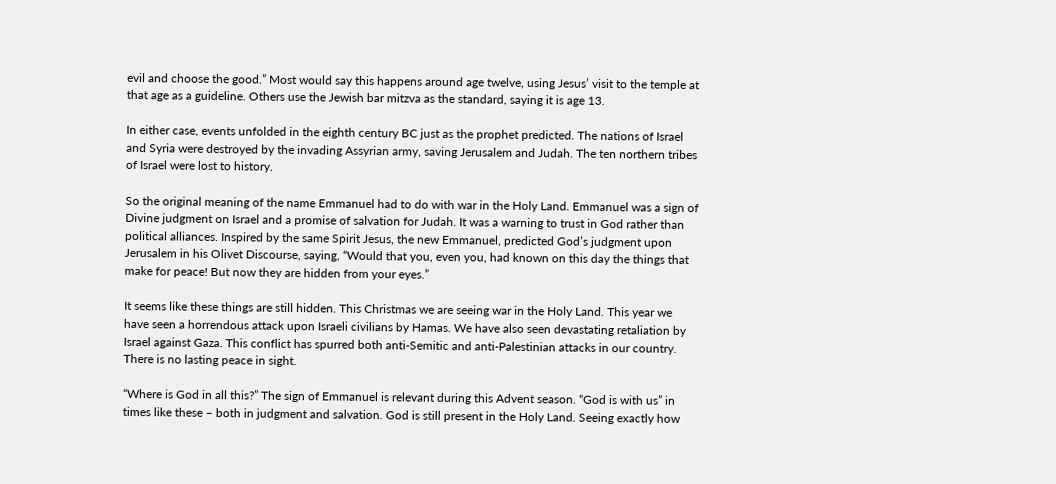evil and choose the good.” Most would say this happens around age twelve, using Jesus’ visit to the temple at that age as a guideline. Others use the Jewish bar mitzva as the standard, saying it is age 13.

In either case, events unfolded in the eighth century BC just as the prophet predicted. The nations of Israel and Syria were destroyed by the invading Assyrian army, saving Jerusalem and Judah. The ten northern tribes of Israel were lost to history.

So the original meaning of the name Emmanuel had to do with war in the Holy Land. Emmanuel was a sign of Divine judgment on Israel and a promise of salvation for Judah. It was a warning to trust in God rather than political alliances. Inspired by the same Spirit Jesus, the new Emmanuel, predicted God’s judgment upon Jerusalem in his Olivet Discourse, saying, “Would that you, even you, had known on this day the things that make for peace! But now they are hidden from your eyes.”

It seems like these things are still hidden. This Christmas we are seeing war in the Holy Land. This year we have seen a horrendous attack upon Israeli civilians by Hamas. We have also seen devastating retaliation by Israel against Gaza. This conflict has spurred both anti-Semitic and anti-Palestinian attacks in our country. There is no lasting peace in sight.

“Where is God in all this?” The sign of Emmanuel is relevant during this Advent season. “God is with us” in times like these – both in judgment and salvation. God is still present in the Holy Land. Seeing exactly how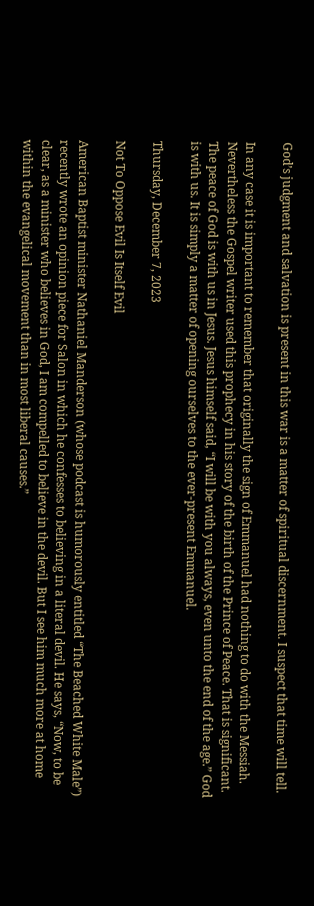God’s judgment and salvation is present in this war is a matter of spiritual discernment. I suspect that time will tell.

In any case it is important to remember that originally the sign of Emmanuel had nothing to do with the Messiah. Nevertheless the Gospel writer used this prophecy in his story of the birth of the Prince of Peace. That is significant. The peace of God is with us in Jesus. Jesus himself said, “I will be with you always, even unto the end of the age.” God is with us. It is simply a matter of opening ourselves to the ever-present Emmanuel.

Thursday, December 7, 2023

Not To Oppose Evil Is Itself Evil

American Baptist minister Nathaniel Manderson (whose podcast is humorously entitled “The Beached White Male”) recently wrote an opinion piece for Salon in which he confesses to believing in a literal devil. He says, “Now, to be clear, as a minister who believes in God, I am compelled to believe in the devil. But I see him much more at home within the evangelical movement than in most liberal causes.”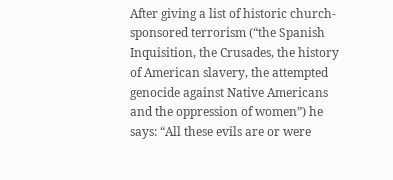After giving a list of historic church-sponsored terrorism (“the Spanish Inquisition, the Crusades, the history of American slavery, the attempted genocide against Native Americans and the oppression of women”) he says: “All these evils are or were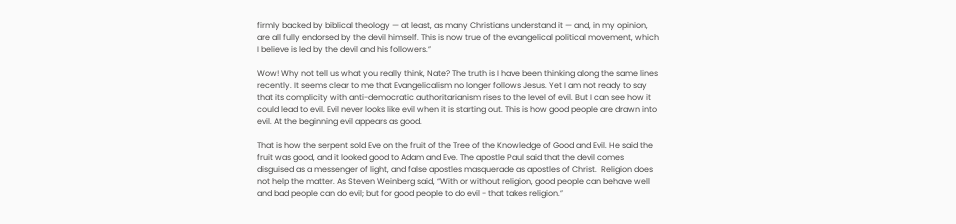firmly backed by biblical theology — at least, as many Christians understand it — and, in my opinion, are all fully endorsed by the devil himself. This is now true of the evangelical political movement, which I believe is led by the devil and his followers.”

Wow! Why not tell us what you really think, Nate? The truth is I have been thinking along the same lines recently. It seems clear to me that Evangelicalism no longer follows Jesus. Yet I am not ready to say that its complicity with anti-democratic authoritarianism rises to the level of evil. But I can see how it could lead to evil. Evil never looks like evil when it is starting out. This is how good people are drawn into evil. At the beginning evil appears as good.

That is how the serpent sold Eve on the fruit of the Tree of the Knowledge of Good and Evil. He said the fruit was good, and it looked good to Adam and Eve. The apostle Paul said that the devil comes disguised as a messenger of light, and false apostles masquerade as apostles of Christ.  Religion does not help the matter. As Steven Weinberg said, “With or without religion, good people can behave well and bad people can do evil; but for good people to do evil - that takes religion.”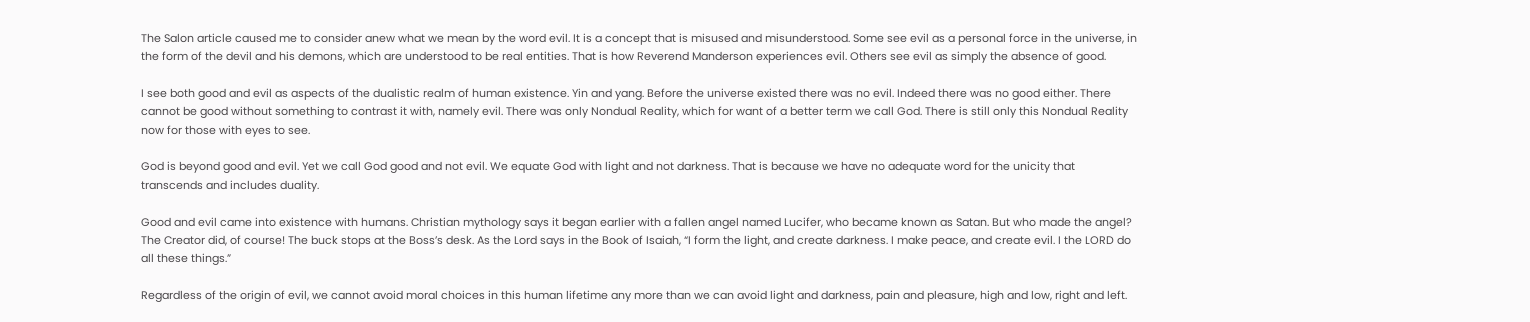The Salon article caused me to consider anew what we mean by the word evil. It is a concept that is misused and misunderstood. Some see evil as a personal force in the universe, in the form of the devil and his demons, which are understood to be real entities. That is how Reverend Manderson experiences evil. Others see evil as simply the absence of good.

I see both good and evil as aspects of the dualistic realm of human existence. Yin and yang. Before the universe existed there was no evil. Indeed there was no good either. There cannot be good without something to contrast it with, namely evil. There was only Nondual Reality, which for want of a better term we call God. There is still only this Nondual Reality now for those with eyes to see.

God is beyond good and evil. Yet we call God good and not evil. We equate God with light and not darkness. That is because we have no adequate word for the unicity that transcends and includes duality.

Good and evil came into existence with humans. Christian mythology says it began earlier with a fallen angel named Lucifer, who became known as Satan. But who made the angel? The Creator did, of course! The buck stops at the Boss’s desk. As the Lord says in the Book of Isaiah, “I form the light, and create darkness. I make peace, and create evil. I the LORD do all these things.”

Regardless of the origin of evil, we cannot avoid moral choices in this human lifetime any more than we can avoid light and darkness, pain and pleasure, high and low, right and left.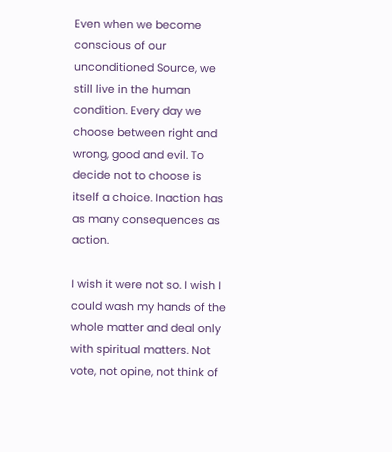Even when we become conscious of our unconditioned Source, we still live in the human condition. Every day we choose between right and wrong, good and evil. To decide not to choose is itself a choice. Inaction has as many consequences as action.

I wish it were not so. I wish I could wash my hands of the whole matter and deal only with spiritual matters. Not vote, not opine, not think of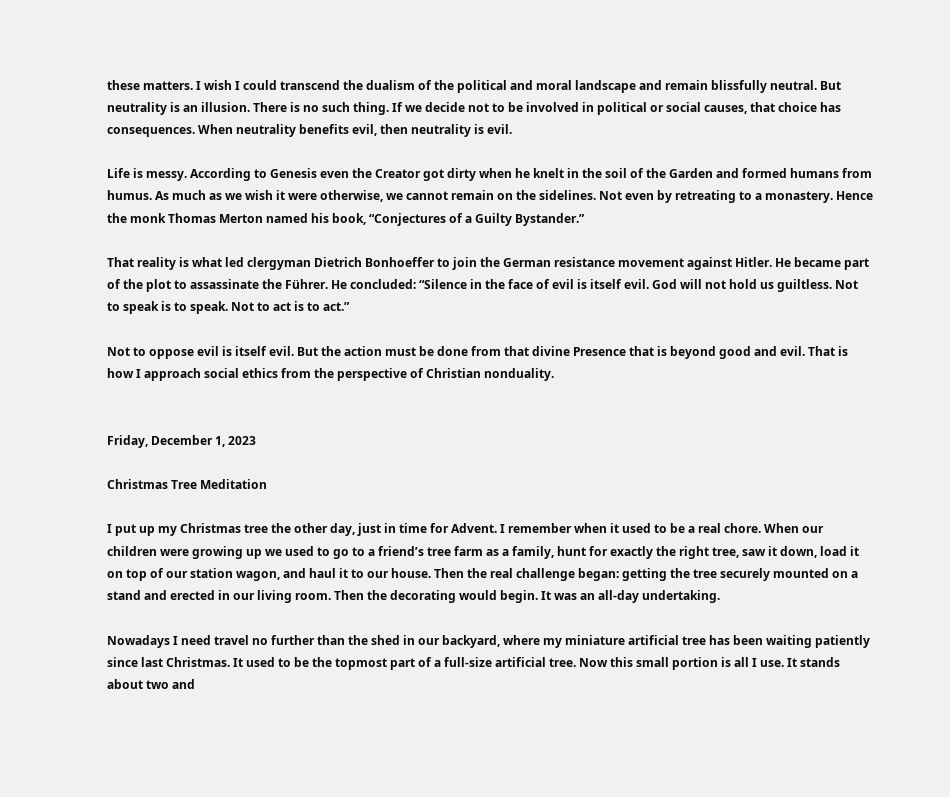these matters. I wish I could transcend the dualism of the political and moral landscape and remain blissfully neutral. But neutrality is an illusion. There is no such thing. If we decide not to be involved in political or social causes, that choice has consequences. When neutrality benefits evil, then neutrality is evil.

Life is messy. According to Genesis even the Creator got dirty when he knelt in the soil of the Garden and formed humans from humus. As much as we wish it were otherwise, we cannot remain on the sidelines. Not even by retreating to a monastery. Hence the monk Thomas Merton named his book, “Conjectures of a Guilty Bystander.”

That reality is what led clergyman Dietrich Bonhoeffer to join the German resistance movement against Hitler. He became part of the plot to assassinate the Führer. He concluded: “Silence in the face of evil is itself evil. God will not hold us guiltless. Not to speak is to speak. Not to act is to act.”

Not to oppose evil is itself evil. But the action must be done from that divine Presence that is beyond good and evil. That is how I approach social ethics from the perspective of Christian nonduality.


Friday, December 1, 2023

Christmas Tree Meditation

I put up my Christmas tree the other day, just in time for Advent. I remember when it used to be a real chore. When our children were growing up we used to go to a friend’s tree farm as a family, hunt for exactly the right tree, saw it down, load it on top of our station wagon, and haul it to our house. Then the real challenge began: getting the tree securely mounted on a stand and erected in our living room. Then the decorating would begin. It was an all-day undertaking.

Nowadays I need travel no further than the shed in our backyard, where my miniature artificial tree has been waiting patiently since last Christmas. It used to be the topmost part of a full-size artificial tree. Now this small portion is all I use. It stands about two and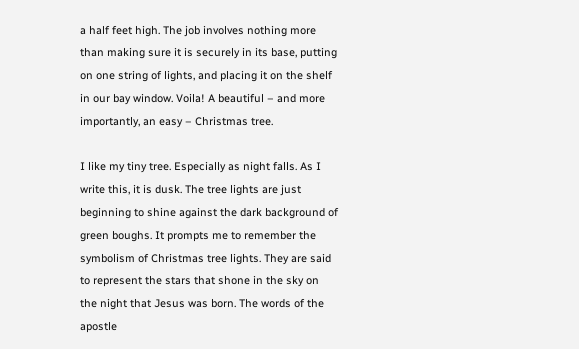a half feet high. The job involves nothing more than making sure it is securely in its base, putting on one string of lights, and placing it on the shelf in our bay window. Voila! A beautiful – and more importantly, an easy – Christmas tree.

I like my tiny tree. Especially as night falls. As I write this, it is dusk. The tree lights are just beginning to shine against the dark background of green boughs. It prompts me to remember the symbolism of Christmas tree lights. They are said to represent the stars that shone in the sky on the night that Jesus was born. The words of the apostle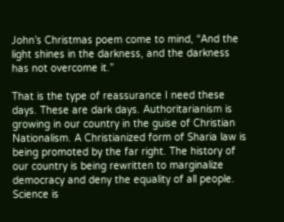John’s Christmas poem come to mind, “And the light shines in the darkness, and the darkness has not overcome it.”

That is the type of reassurance I need these days. These are dark days. Authoritarianism is growing in our country in the guise of Christian Nationalism. A Christianized form of Sharia law is being promoted by the far right. The history of our country is being rewritten to marginalize democracy and deny the equality of all people. Science is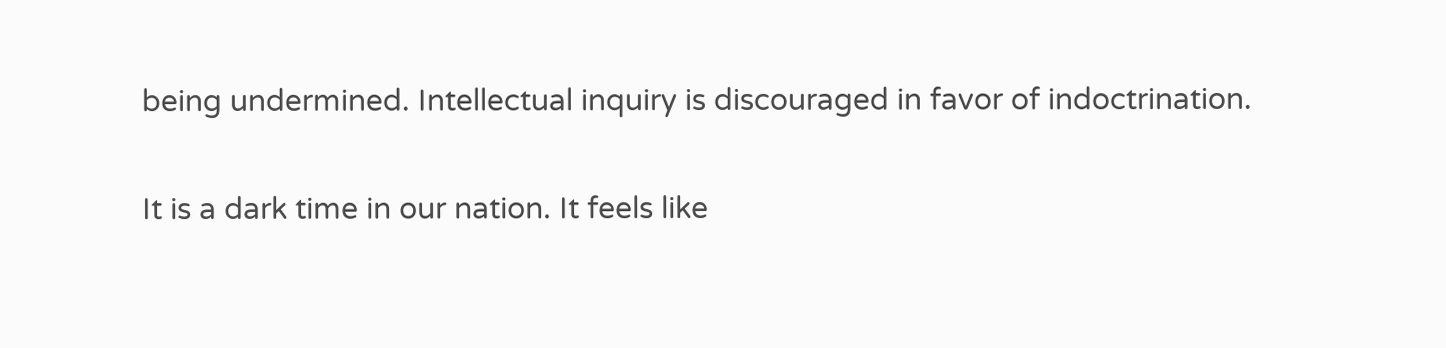being undermined. Intellectual inquiry is discouraged in favor of indoctrination.

It is a dark time in our nation. It feels like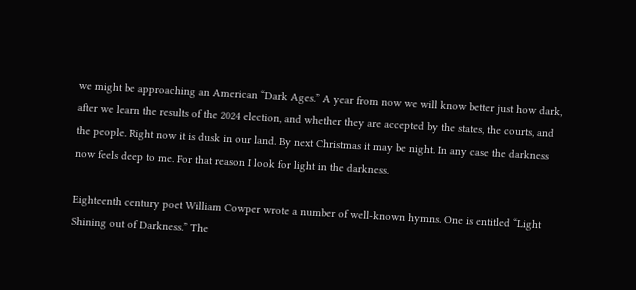we might be approaching an American “Dark Ages.” A year from now we will know better just how dark, after we learn the results of the 2024 election, and whether they are accepted by the states, the courts, and the people. Right now it is dusk in our land. By next Christmas it may be night. In any case the darkness now feels deep to me. For that reason I look for light in the darkness.

Eighteenth century poet William Cowper wrote a number of well-known hymns. One is entitled “Light Shining out of Darkness.” The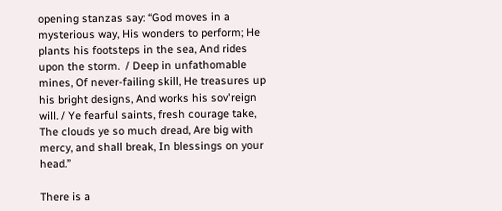opening stanzas say: “God moves in a mysterious way, His wonders to perform; He plants his footsteps in the sea, And rides upon the storm.  / Deep in unfathomable mines, Of never-failing skill, He treasures up his bright designs, And works his sov'reign will. / Ye fearful saints, fresh courage take, The clouds ye so much dread, Are big with mercy, and shall break, In blessings on your head.”

There is a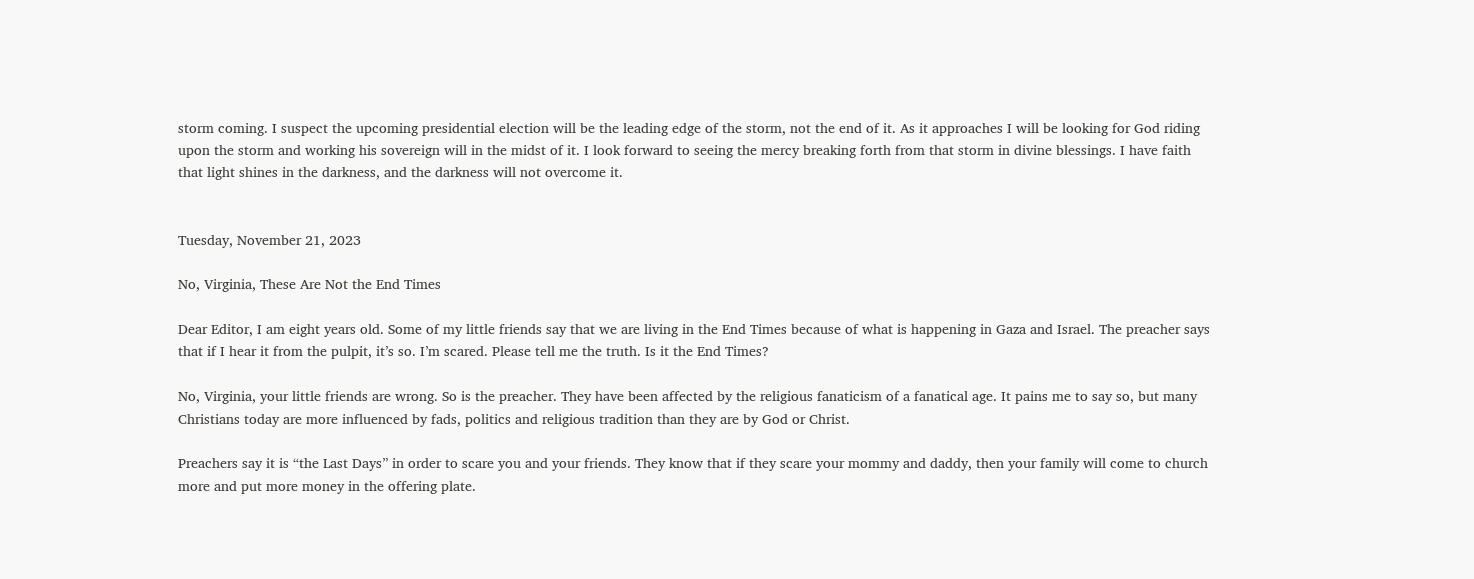storm coming. I suspect the upcoming presidential election will be the leading edge of the storm, not the end of it. As it approaches I will be looking for God riding upon the storm and working his sovereign will in the midst of it. I look forward to seeing the mercy breaking forth from that storm in divine blessings. I have faith that light shines in the darkness, and the darkness will not overcome it.


Tuesday, November 21, 2023

No, Virginia, These Are Not the End Times

Dear Editor, I am eight years old. Some of my little friends say that we are living in the End Times because of what is happening in Gaza and Israel. The preacher says that if I hear it from the pulpit, it’s so. I’m scared. Please tell me the truth. Is it the End Times?

No, Virginia, your little friends are wrong. So is the preacher. They have been affected by the religious fanaticism of a fanatical age. It pains me to say so, but many Christians today are more influenced by fads, politics and religious tradition than they are by God or Christ.

Preachers say it is “the Last Days” in order to scare you and your friends. They know that if they scare your mommy and daddy, then your family will come to church more and put more money in the offering plate.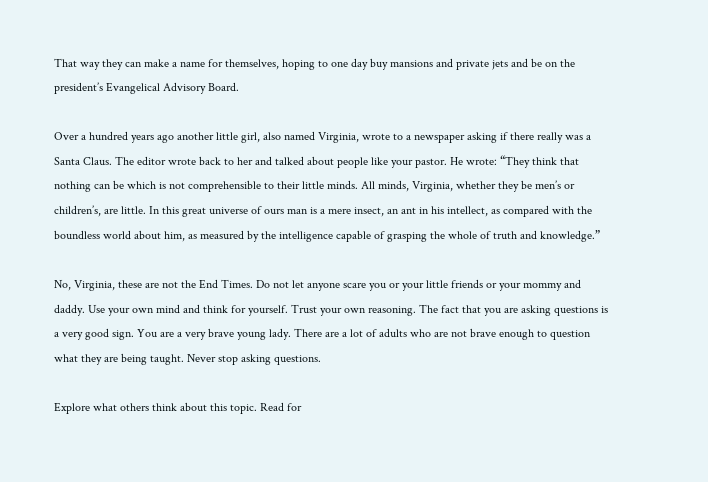That way they can make a name for themselves, hoping to one day buy mansions and private jets and be on the president’s Evangelical Advisory Board.

Over a hundred years ago another little girl, also named Virginia, wrote to a newspaper asking if there really was a Santa Claus. The editor wrote back to her and talked about people like your pastor. He wrote: “They think that nothing can be which is not comprehensible to their little minds. All minds, Virginia, whether they be men’s or children’s, are little. In this great universe of ours man is a mere insect, an ant in his intellect, as compared with the boundless world about him, as measured by the intelligence capable of grasping the whole of truth and knowledge.”

No, Virginia, these are not the End Times. Do not let anyone scare you or your little friends or your mommy and daddy. Use your own mind and think for yourself. Trust your own reasoning. The fact that you are asking questions is a very good sign. You are a very brave young lady. There are a lot of adults who are not brave enough to question what they are being taught. Never stop asking questions.

Explore what others think about this topic. Read for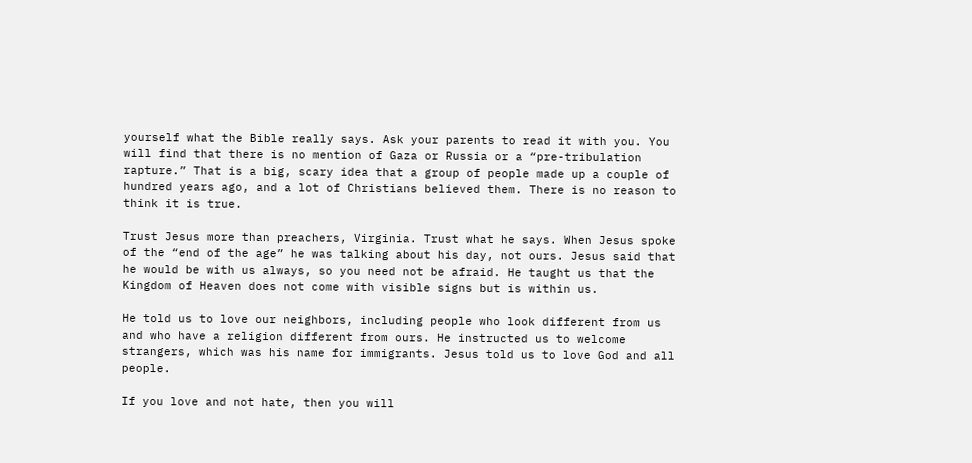yourself what the Bible really says. Ask your parents to read it with you. You will find that there is no mention of Gaza or Russia or a “pre-tribulation rapture.” That is a big, scary idea that a group of people made up a couple of hundred years ago, and a lot of Christians believed them. There is no reason to think it is true.

Trust Jesus more than preachers, Virginia. Trust what he says. When Jesus spoke of the “end of the age” he was talking about his day, not ours. Jesus said that he would be with us always, so you need not be afraid. He taught us that the Kingdom of Heaven does not come with visible signs but is within us.

He told us to love our neighbors, including people who look different from us and who have a religion different from ours. He instructed us to welcome strangers, which was his name for immigrants. Jesus told us to love God and all people.

If you love and not hate, then you will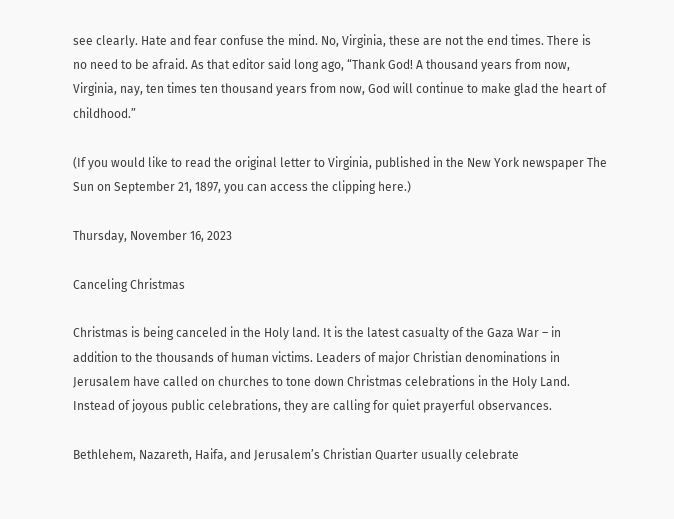see clearly. Hate and fear confuse the mind. No, Virginia, these are not the end times. There is no need to be afraid. As that editor said long ago, “Thank God! A thousand years from now, Virginia, nay, ten times ten thousand years from now, God will continue to make glad the heart of childhood.”

(If you would like to read the original letter to Virginia, published in the New York newspaper The Sun on September 21, 1897, you can access the clipping here.)

Thursday, November 16, 2023

Canceling Christmas

Christmas is being canceled in the Holy land. It is the latest casualty of the Gaza War – in addition to the thousands of human victims. Leaders of major Christian denominations in Jerusalem have called on churches to tone down Christmas celebrations in the Holy Land. Instead of joyous public celebrations, they are calling for quiet prayerful observances.

Bethlehem, Nazareth, Haifa, and Jerusalem’s Christian Quarter usually celebrate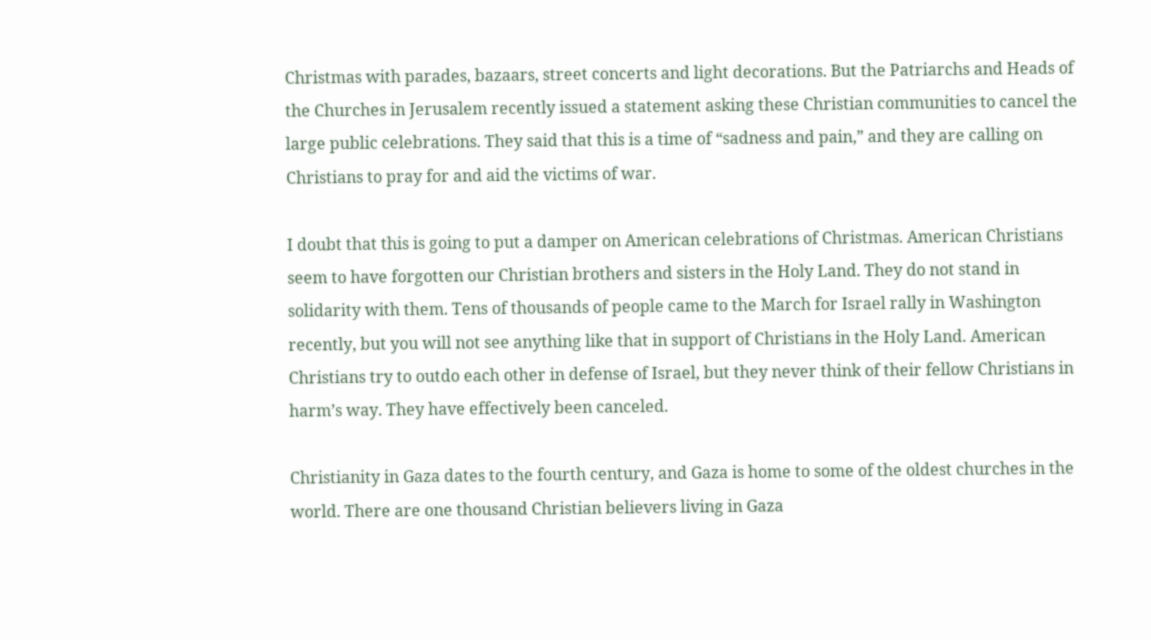Christmas with parades, bazaars, street concerts and light decorations. But the Patriarchs and Heads of the Churches in Jerusalem recently issued a statement asking these Christian communities to cancel the large public celebrations. They said that this is a time of “sadness and pain,” and they are calling on Christians to pray for and aid the victims of war.

I doubt that this is going to put a damper on American celebrations of Christmas. American Christians seem to have forgotten our Christian brothers and sisters in the Holy Land. They do not stand in solidarity with them. Tens of thousands of people came to the March for Israel rally in Washington recently, but you will not see anything like that in support of Christians in the Holy Land. American Christians try to outdo each other in defense of Israel, but they never think of their fellow Christians in harm’s way. They have effectively been canceled.

Christianity in Gaza dates to the fourth century, and Gaza is home to some of the oldest churches in the world. There are one thousand Christian believers living in Gaza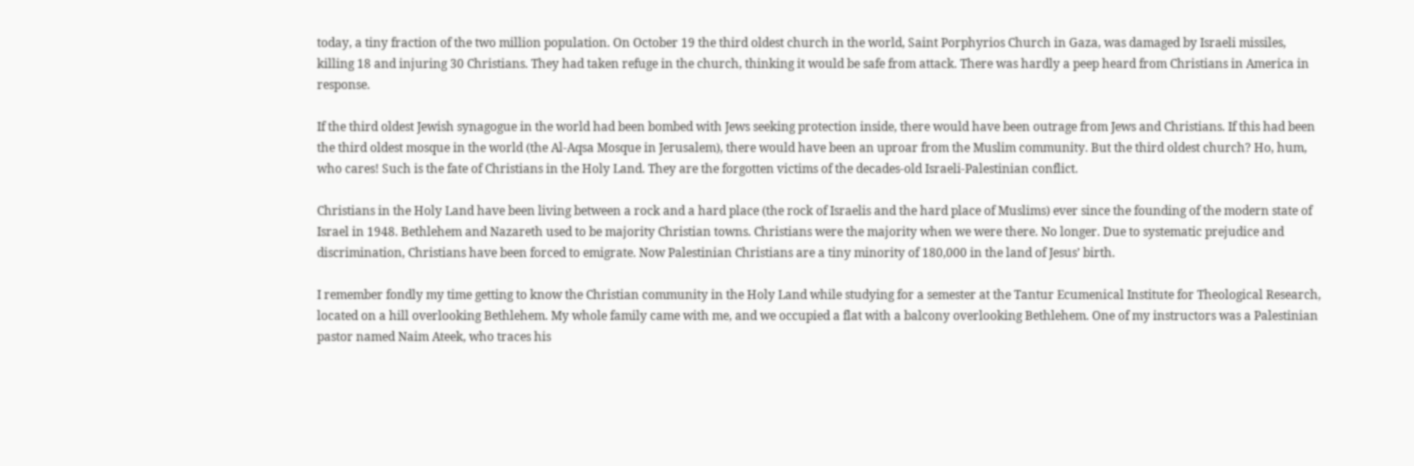today, a tiny fraction of the two million population. On October 19 the third oldest church in the world, Saint Porphyrios Church in Gaza, was damaged by Israeli missiles, killing 18 and injuring 30 Christians. They had taken refuge in the church, thinking it would be safe from attack. There was hardly a peep heard from Christians in America in response.

If the third oldest Jewish synagogue in the world had been bombed with Jews seeking protection inside, there would have been outrage from Jews and Christians. If this had been the third oldest mosque in the world (the Al-Aqsa Mosque in Jerusalem), there would have been an uproar from the Muslim community. But the third oldest church? Ho, hum, who cares! Such is the fate of Christians in the Holy Land. They are the forgotten victims of the decades-old Israeli-Palestinian conflict.

Christians in the Holy Land have been living between a rock and a hard place (the rock of Israelis and the hard place of Muslims) ever since the founding of the modern state of Israel in 1948. Bethlehem and Nazareth used to be majority Christian towns. Christians were the majority when we were there. No longer. Due to systematic prejudice and discrimination, Christians have been forced to emigrate. Now Palestinian Christians are a tiny minority of 180,000 in the land of Jesus’ birth.

I remember fondly my time getting to know the Christian community in the Holy Land while studying for a semester at the Tantur Ecumenical Institute for Theological Research, located on a hill overlooking Bethlehem. My whole family came with me, and we occupied a flat with a balcony overlooking Bethlehem. One of my instructors was a Palestinian pastor named Naim Ateek, who traces his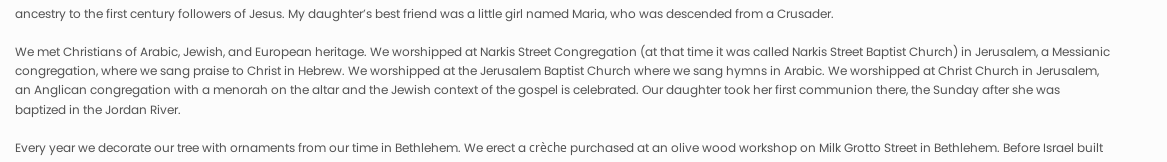ancestry to the first century followers of Jesus. My daughter’s best friend was a little girl named Maria, who was descended from a Crusader.

We met Christians of Arabic, Jewish, and European heritage. We worshipped at Narkis Street Congregation (at that time it was called Narkis Street Baptist Church) in Jerusalem, a Messianic congregation, where we sang praise to Christ in Hebrew. We worshipped at the Jerusalem Baptist Church where we sang hymns in Arabic. We worshipped at Christ Church in Jerusalem, an Anglican congregation with a menorah on the altar and the Jewish context of the gospel is celebrated. Our daughter took her first communion there, the Sunday after she was baptized in the Jordan River.

Every year we decorate our tree with ornaments from our time in Bethlehem. We erect a crèche purchased at an olive wood workshop on Milk Grotto Street in Bethlehem. Before Israel built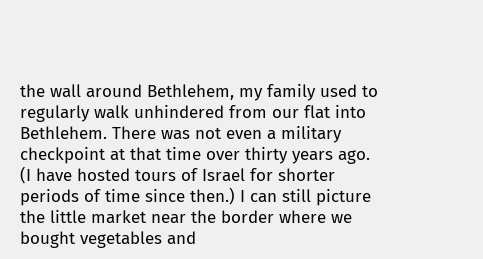the wall around Bethlehem, my family used to regularly walk unhindered from our flat into Bethlehem. There was not even a military checkpoint at that time over thirty years ago. (I have hosted tours of Israel for shorter periods of time since then.) I can still picture the little market near the border where we bought vegetables and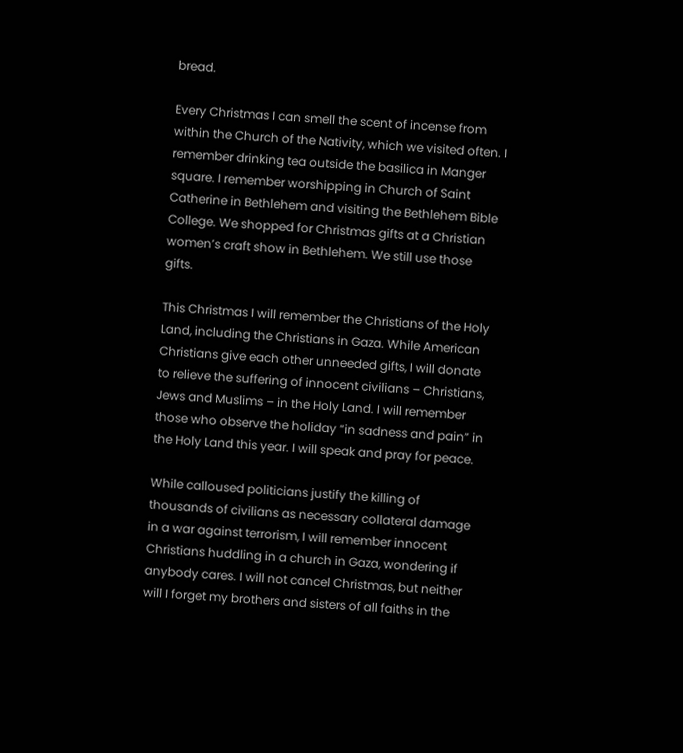bread.

Every Christmas I can smell the scent of incense from within the Church of the Nativity, which we visited often. I remember drinking tea outside the basilica in Manger square. I remember worshipping in Church of Saint Catherine in Bethlehem and visiting the Bethlehem Bible College. We shopped for Christmas gifts at a Christian women’s craft show in Bethlehem. We still use those gifts.

This Christmas I will remember the Christians of the Holy Land, including the Christians in Gaza. While American Christians give each other unneeded gifts, I will donate to relieve the suffering of innocent civilians – Christians, Jews and Muslims – in the Holy Land. I will remember those who observe the holiday “in sadness and pain” in the Holy Land this year. I will speak and pray for peace.

While calloused politicians justify the killing of thousands of civilians as necessary collateral damage in a war against terrorism, I will remember innocent Christians huddling in a church in Gaza, wondering if anybody cares. I will not cancel Christmas, but neither will I forget my brothers and sisters of all faiths in the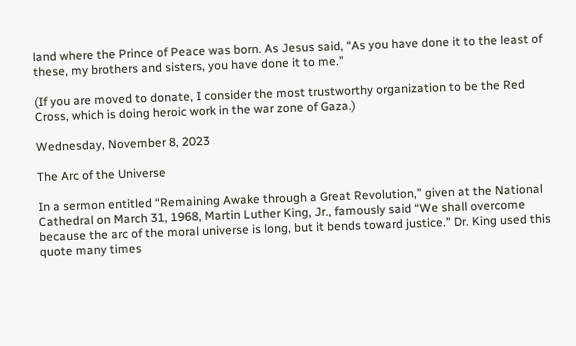land where the Prince of Peace was born. As Jesus said, “As you have done it to the least of these, my brothers and sisters, you have done it to me.”

(If you are moved to donate, I consider the most trustworthy organization to be the Red Cross, which is doing heroic work in the war zone of Gaza.)

Wednesday, November 8, 2023

The Arc of the Universe

In a sermon entitled “Remaining Awake through a Great Revolution,” given at the National Cathedral on March 31, 1968, Martin Luther King, Jr., famously said “We shall overcome because the arc of the moral universe is long, but it bends toward justice.” Dr. King used this quote many times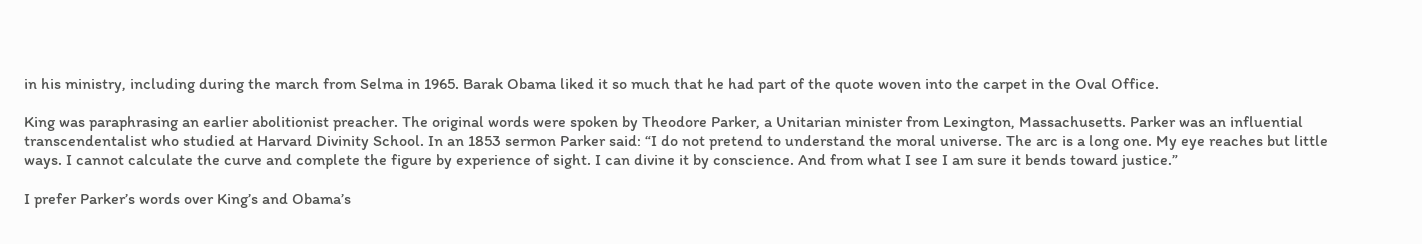in his ministry, including during the march from Selma in 1965. Barak Obama liked it so much that he had part of the quote woven into the carpet in the Oval Office.

King was paraphrasing an earlier abolitionist preacher. The original words were spoken by Theodore Parker, a Unitarian minister from Lexington, Massachusetts. Parker was an influential transcendentalist who studied at Harvard Divinity School. In an 1853 sermon Parker said: “I do not pretend to understand the moral universe. The arc is a long one. My eye reaches but little ways. I cannot calculate the curve and complete the figure by experience of sight. I can divine it by conscience. And from what I see I am sure it bends toward justice.”

I prefer Parker’s words over King’s and Obama’s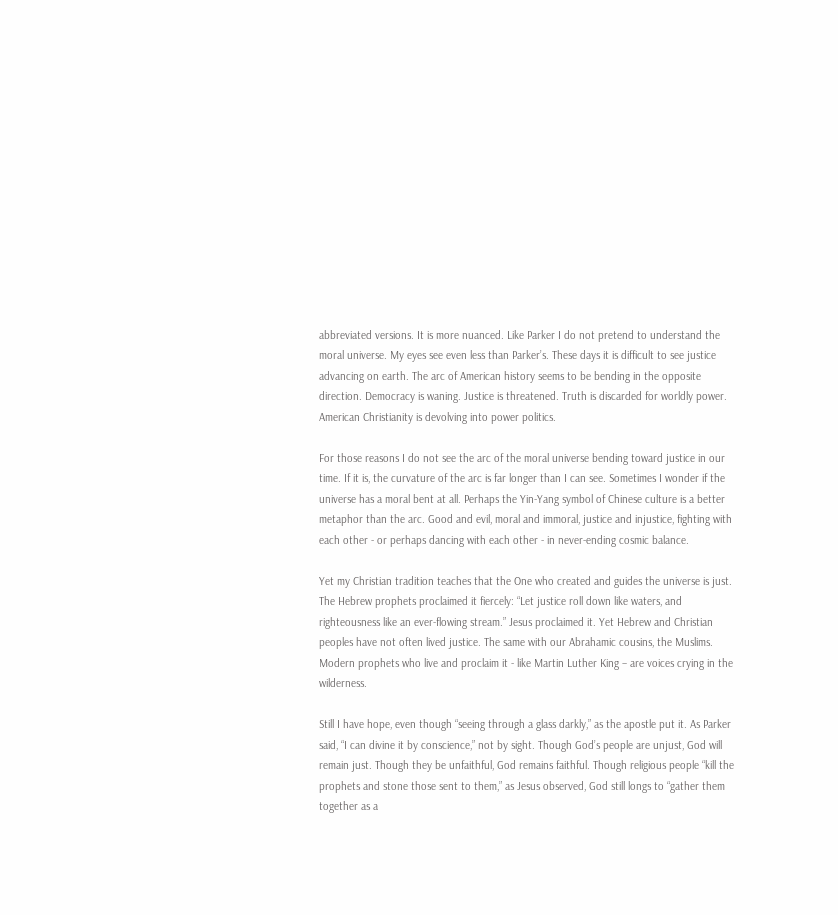abbreviated versions. It is more nuanced. Like Parker I do not pretend to understand the moral universe. My eyes see even less than Parker’s. These days it is difficult to see justice advancing on earth. The arc of American history seems to be bending in the opposite direction. Democracy is waning. Justice is threatened. Truth is discarded for worldly power. American Christianity is devolving into power politics.

For those reasons I do not see the arc of the moral universe bending toward justice in our time. If it is, the curvature of the arc is far longer than I can see. Sometimes I wonder if the universe has a moral bent at all. Perhaps the Yin-Yang symbol of Chinese culture is a better metaphor than the arc. Good and evil, moral and immoral, justice and injustice, fighting with each other - or perhaps dancing with each other - in never-ending cosmic balance.

Yet my Christian tradition teaches that the One who created and guides the universe is just. The Hebrew prophets proclaimed it fiercely: “Let justice roll down like waters, and righteousness like an ever-flowing stream.” Jesus proclaimed it. Yet Hebrew and Christian peoples have not often lived justice. The same with our Abrahamic cousins, the Muslims. Modern prophets who live and proclaim it - like Martin Luther King – are voices crying in the wilderness.

Still I have hope, even though “seeing through a glass darkly,” as the apostle put it. As Parker said, “I can divine it by conscience,” not by sight. Though God’s people are unjust, God will remain just. Though they be unfaithful, God remains faithful. Though religious people “kill the prophets and stone those sent to them,” as Jesus observed, God still longs to “gather them together as a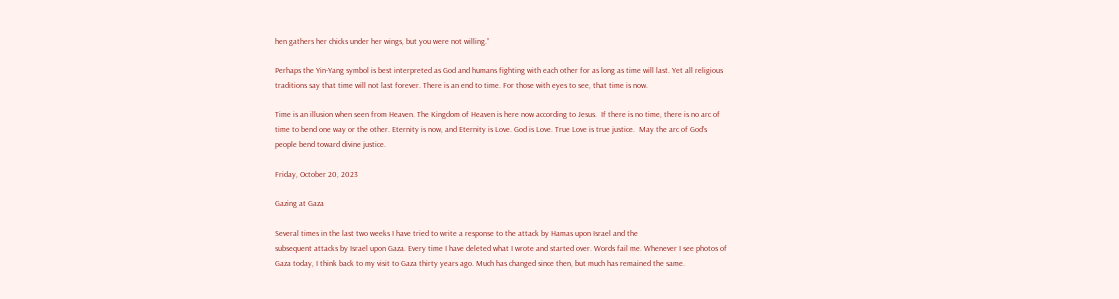hen gathers her chicks under her wings, but you were not willing.”

Perhaps the Yin-Yang symbol is best interpreted as God and humans fighting with each other for as long as time will last. Yet all religious traditions say that time will not last forever. There is an end to time. For those with eyes to see, that time is now.

Time is an illusion when seen from Heaven. The Kingdom of Heaven is here now according to Jesus.  If there is no time, there is no arc of time to bend one way or the other. Eternity is now, and Eternity is Love. God is Love. True Love is true justice.  May the arc of God’s people bend toward divine justice.

Friday, October 20, 2023

Gazing at Gaza

Several times in the last two weeks I have tried to write a response to the attack by Hamas upon Israel and the
subsequent attacks by Israel upon Gaza. Every time I have deleted what I wrote and started over. Words fail me. Whenever I see photos of Gaza today, I think back to my visit to Gaza thirty years ago. Much has changed since then, but much has remained the same.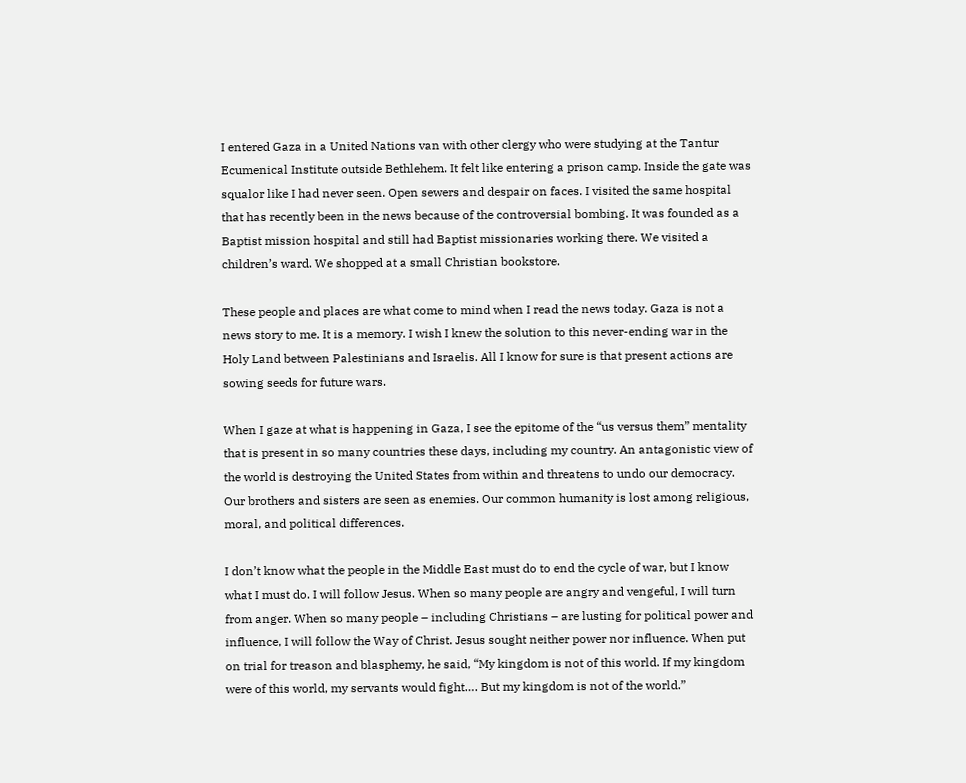I entered Gaza in a United Nations van with other clergy who were studying at the Tantur Ecumenical Institute outside Bethlehem. It felt like entering a prison camp. Inside the gate was squalor like I had never seen. Open sewers and despair on faces. I visited the same hospital that has recently been in the news because of the controversial bombing. It was founded as a Baptist mission hospital and still had Baptist missionaries working there. We visited a children’s ward. We shopped at a small Christian bookstore.

These people and places are what come to mind when I read the news today. Gaza is not a news story to me. It is a memory. I wish I knew the solution to this never-ending war in the Holy Land between Palestinians and Israelis. All I know for sure is that present actions are sowing seeds for future wars.

When I gaze at what is happening in Gaza, I see the epitome of the “us versus them” mentality that is present in so many countries these days, including my country. An antagonistic view of the world is destroying the United States from within and threatens to undo our democracy. Our brothers and sisters are seen as enemies. Our common humanity is lost among religious, moral, and political differences.

I don’t know what the people in the Middle East must do to end the cycle of war, but I know what I must do. I will follow Jesus. When so many people are angry and vengeful, I will turn from anger. When so many people – including Christians – are lusting for political power and influence, I will follow the Way of Christ. Jesus sought neither power nor influence. When put on trial for treason and blasphemy, he said, “My kingdom is not of this world. If my kingdom were of this world, my servants would fight…. But my kingdom is not of the world.”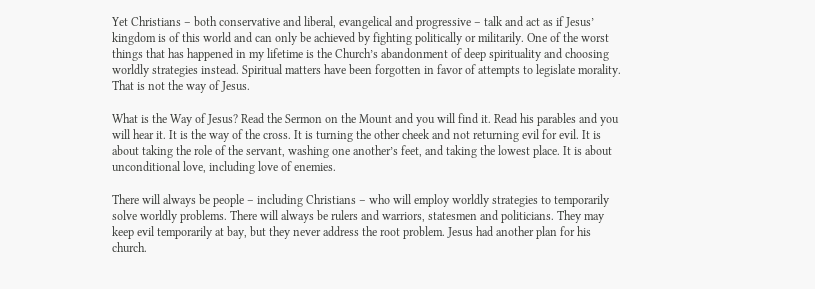Yet Christians – both conservative and liberal, evangelical and progressive – talk and act as if Jesus’ kingdom is of this world and can only be achieved by fighting politically or militarily. One of the worst things that has happened in my lifetime is the Church’s abandonment of deep spirituality and choosing worldly strategies instead. Spiritual matters have been forgotten in favor of attempts to legislate morality. That is not the way of Jesus.

What is the Way of Jesus? Read the Sermon on the Mount and you will find it. Read his parables and you will hear it. It is the way of the cross. It is turning the other cheek and not returning evil for evil. It is about taking the role of the servant, washing one another’s feet, and taking the lowest place. It is about unconditional love, including love of enemies.

There will always be people – including Christians – who will employ worldly strategies to temporarily solve worldly problems. There will always be rulers and warriors, statesmen and politicians. They may keep evil temporarily at bay, but they never address the root problem. Jesus had another plan for his church.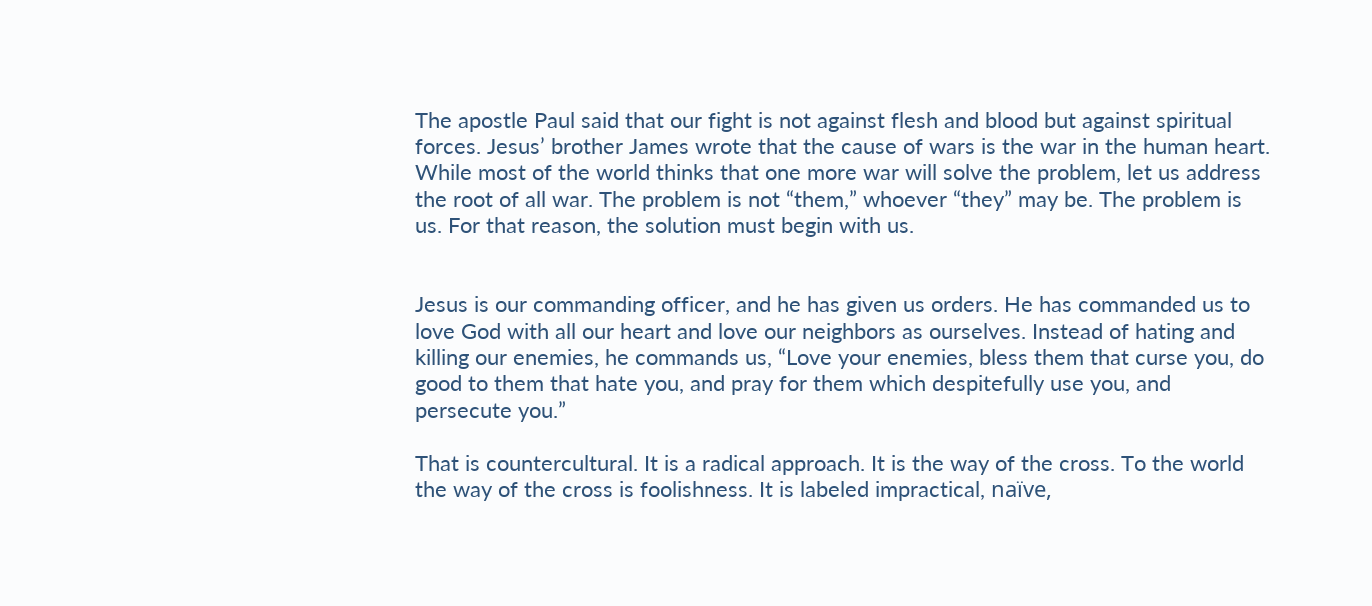The apostle Paul said that our fight is not against flesh and blood but against spiritual forces. Jesus’ brother James wrote that the cause of wars is the war in the human heart. While most of the world thinks that one more war will solve the problem, let us address the root of all war. The problem is not “them,” whoever “they” may be. The problem is us. For that reason, the solution must begin with us.


Jesus is our commanding officer, and he has given us orders. He has commanded us to love God with all our heart and love our neighbors as ourselves. Instead of hating and killing our enemies, he commands us, “Love your enemies, bless them that curse you, do good to them that hate you, and pray for them which despitefully use you, and persecute you.”

That is countercultural. It is a radical approach. It is the way of the cross. To the world the way of the cross is foolishness. It is labeled impractical, naïve,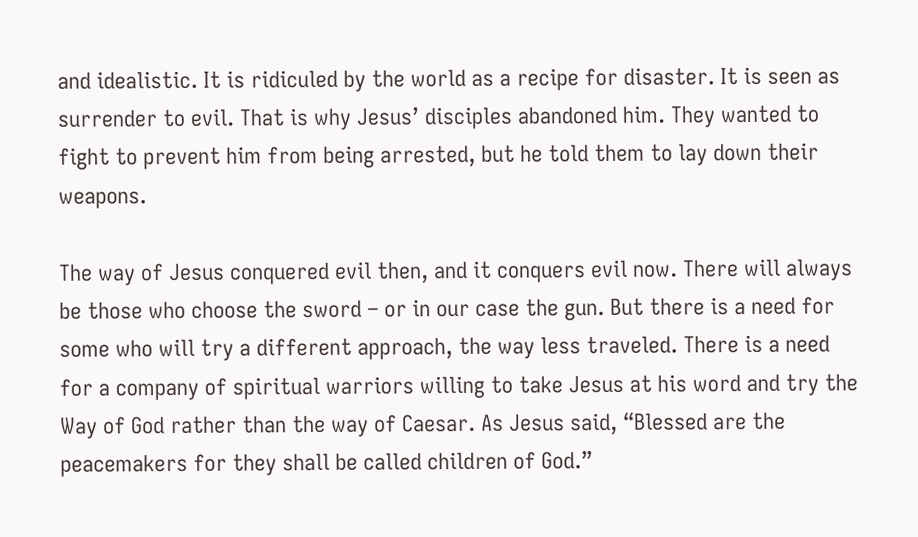and idealistic. It is ridiculed by the world as a recipe for disaster. It is seen as surrender to evil. That is why Jesus’ disciples abandoned him. They wanted to fight to prevent him from being arrested, but he told them to lay down their weapons.

The way of Jesus conquered evil then, and it conquers evil now. There will always be those who choose the sword – or in our case the gun. But there is a need for some who will try a different approach, the way less traveled. There is a need for a company of spiritual warriors willing to take Jesus at his word and try the Way of God rather than the way of Caesar. As Jesus said, “Blessed are the peacemakers for they shall be called children of God.”